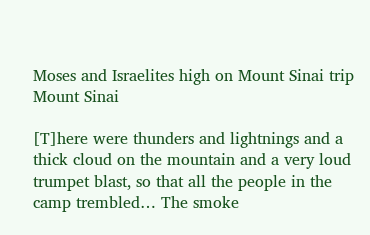Moses and Israelites high on Mount Sinai trip
Mount Sinai

[T]here were thunders and lightnings and a thick cloud on the mountain and a very loud trumpet blast, so that all the people in the camp trembled… The smoke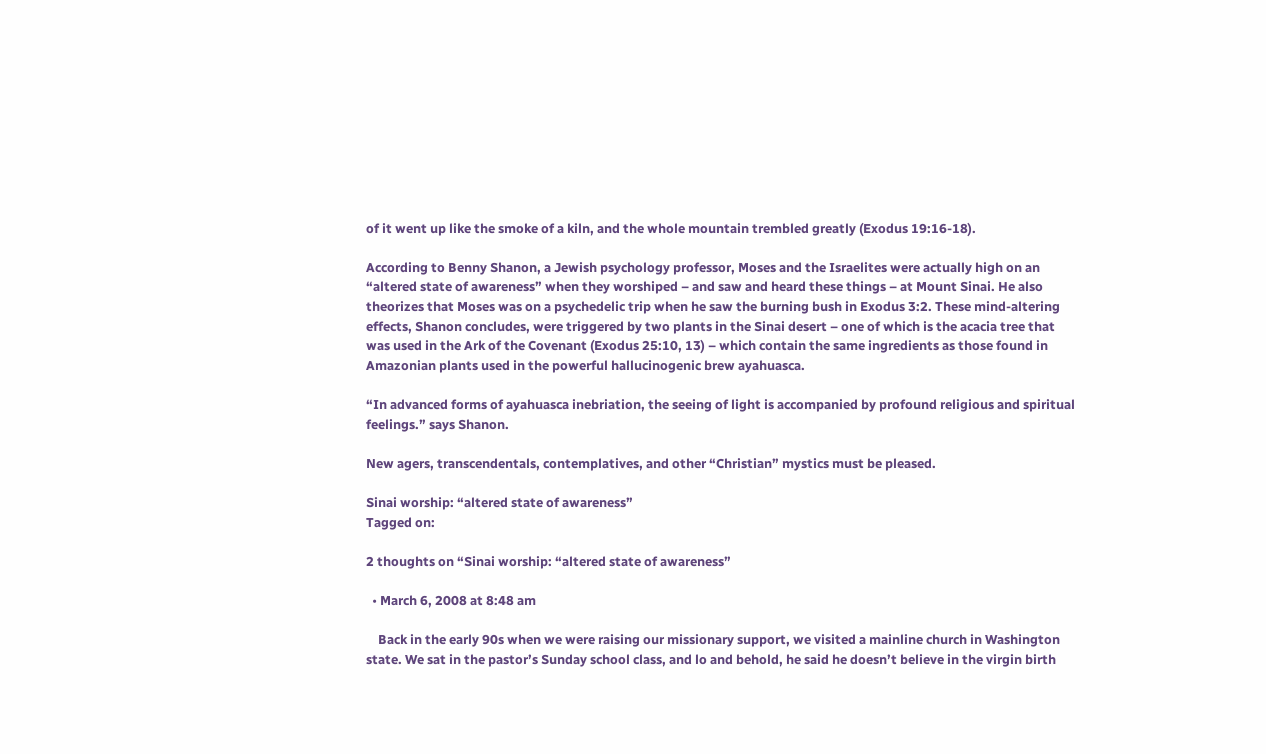of it went up like the smoke of a kiln, and the whole mountain trembled greatly (Exodus 19:16-18).

According to Benny Shanon, a Jewish psychology professor, Moses and the Israelites were actually high on an “altered state of awareness” when they worshiped – and saw and heard these things – at Mount Sinai. He also theorizes that Moses was on a psychedelic trip when he saw the burning bush in Exodus 3:2. These mind-altering effects, Shanon concludes, were triggered by two plants in the Sinai desert – one of which is the acacia tree that was used in the Ark of the Covenant (Exodus 25:10, 13) – which contain the same ingredients as those found in Amazonian plants used in the powerful hallucinogenic brew ayahuasca.

“In advanced forms of ayahuasca inebriation, the seeing of light is accompanied by profound religious and spiritual feelings.” says Shanon.

New agers, transcendentals, contemplatives, and other “Christian” mystics must be pleased.

Sinai worship: “altered state of awareness”
Tagged on:

2 thoughts on “Sinai worship: “altered state of awareness”

  • March 6, 2008 at 8:48 am

    Back in the early 90s when we were raising our missionary support, we visited a mainline church in Washington state. We sat in the pastor’s Sunday school class, and lo and behold, he said he doesn’t believe in the virgin birth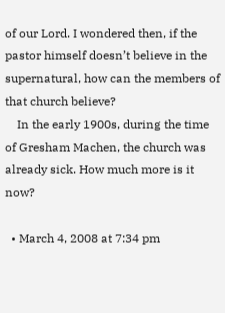of our Lord. I wondered then, if the pastor himself doesn’t believe in the supernatural, how can the members of that church believe?
    In the early 1900s, during the time of Gresham Machen, the church was already sick. How much more is it now?

  • March 4, 2008 at 7:34 pm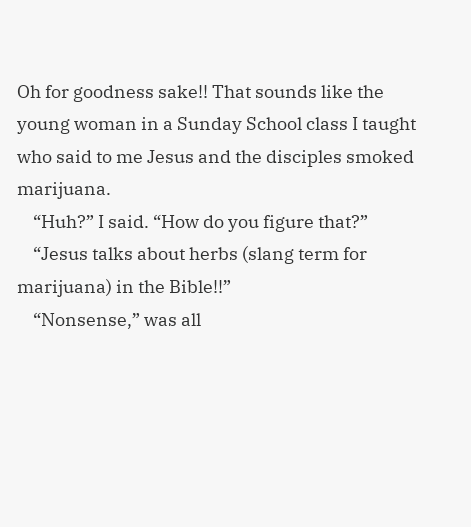Oh for goodness sake!! That sounds like the young woman in a Sunday School class I taught who said to me Jesus and the disciples smoked marijuana.
    “Huh?” I said. “How do you figure that?”
    “Jesus talks about herbs (slang term for marijuana) in the Bible!!”
    “Nonsense,” was all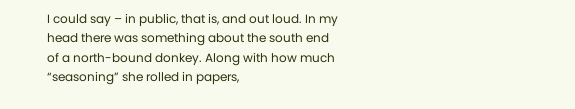I could say – in public, that is, and out loud. In my head there was something about the south end of a north-bound donkey. Along with how much “seasoning” she rolled in papers,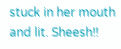stuck in her mouth and lit. Sheesh!!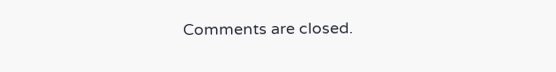Comments are closed.